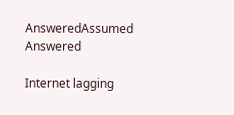AnsweredAssumed Answered

Internet lagging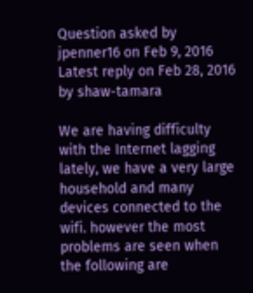Question asked by jpenner16 on Feb 9, 2016
Latest reply on Feb 28, 2016 by shaw-tamara

We are having difficulty with the Internet lagging lately, we have a very large household and many devices connected to the wifi. however the most problems are seen when the following are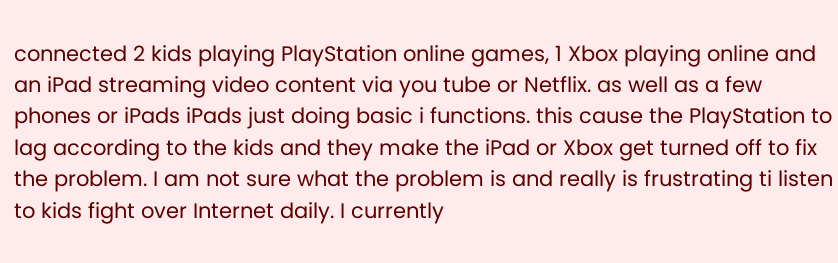connected 2 kids playing PlayStation online games, 1 Xbox playing online and an iPad streaming video content via you tube or Netflix. as well as a few phones or iPads iPads just doing basic i functions. this cause the PlayStation to lag according to the kids and they make the iPad or Xbox get turned off to fix the problem. I am not sure what the problem is and really is frustrating ti listen to kids fight over Internet daily. I currently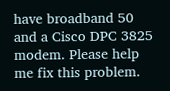have broadband 50 and a Cisco DPC 3825 modem. Please help me fix this problem.